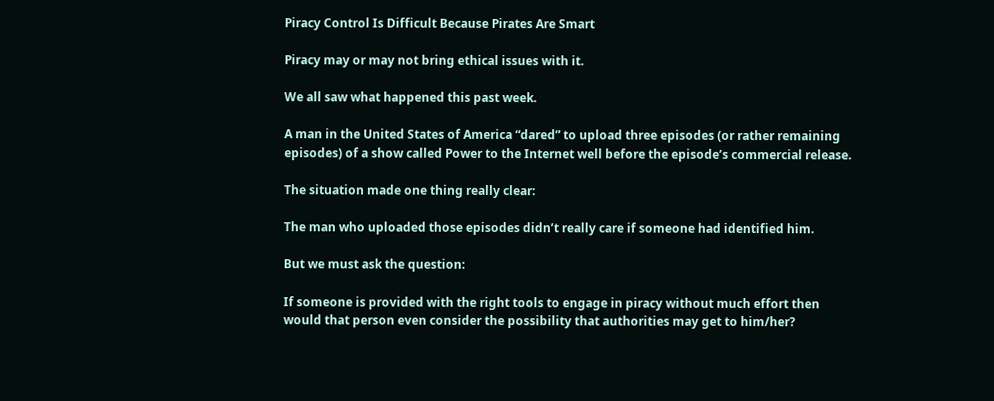Piracy Control Is Difficult Because Pirates Are Smart

Piracy may or may not bring ethical issues with it.

We all saw what happened this past week.

A man in the United States of America “dared” to upload three episodes (or rather remaining episodes) of a show called Power to the Internet well before the episode’s commercial release.

The situation made one thing really clear:

The man who uploaded those episodes didn’t really care if someone had identified him.

But we must ask the question:

If someone is provided with the right tools to engage in piracy without much effort then would that person even consider the possibility that authorities may get to him/her?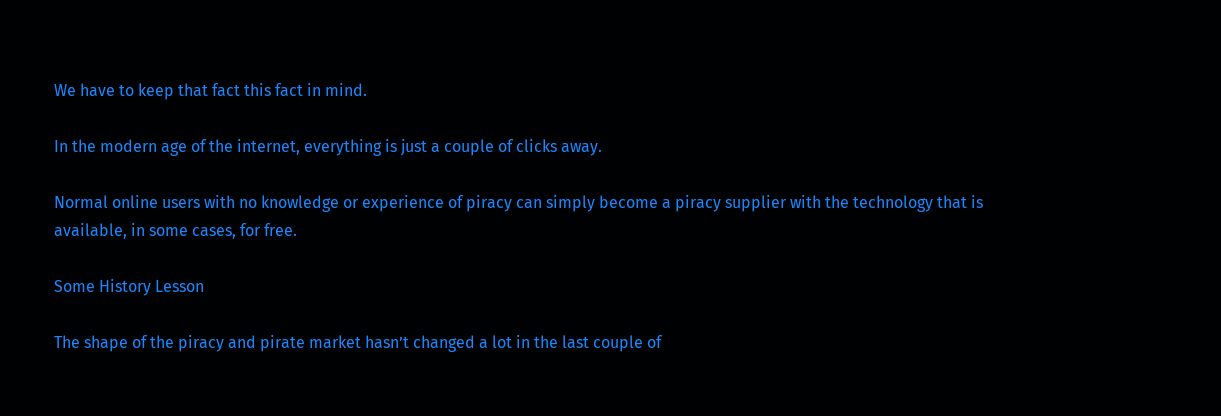We have to keep that fact this fact in mind.

In the modern age of the internet, everything is just a couple of clicks away.

Normal online users with no knowledge or experience of piracy can simply become a piracy supplier with the technology that is available, in some cases, for free.

Some History Lesson

The shape of the piracy and pirate market hasn’t changed a lot in the last couple of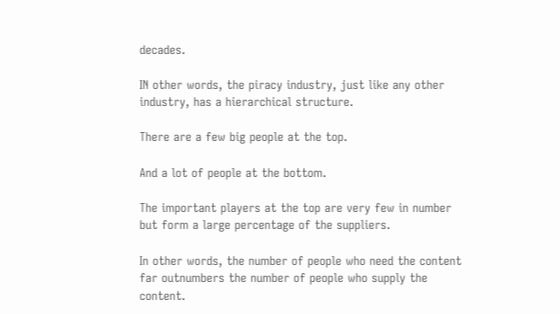decades.

IN other words, the piracy industry, just like any other industry, has a hierarchical structure.

There are a few big people at the top.

And a lot of people at the bottom.

The important players at the top are very few in number but form a large percentage of the suppliers.

In other words, the number of people who need the content far outnumbers the number of people who supply the content.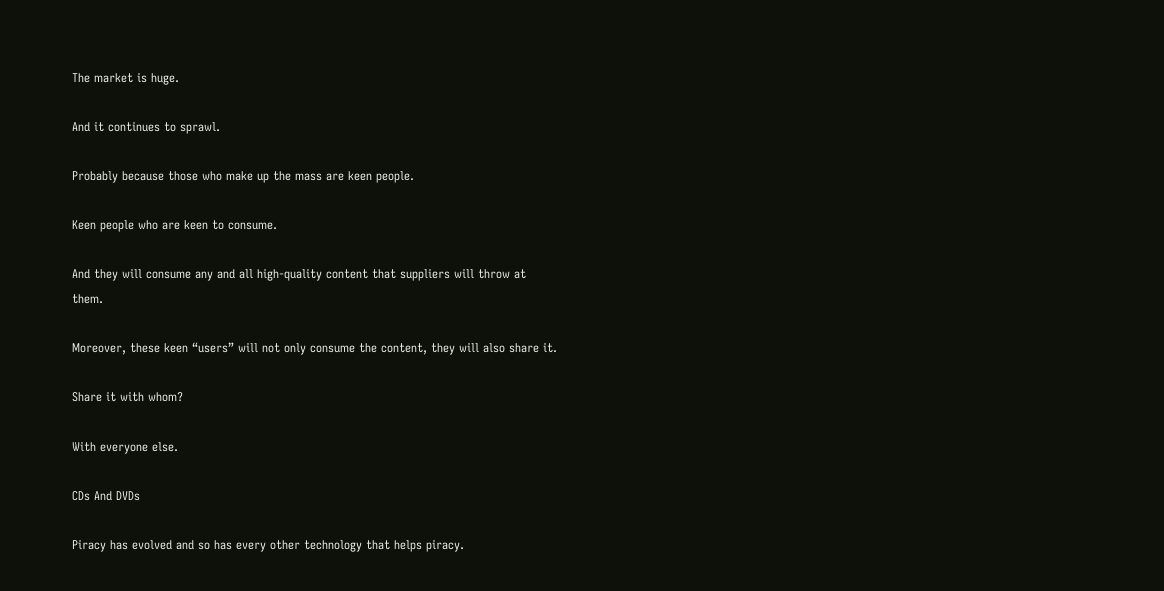The market is huge.

And it continues to sprawl.

Probably because those who make up the mass are keen people.

Keen people who are keen to consume.

And they will consume any and all high-quality content that suppliers will throw at them.

Moreover, these keen “users” will not only consume the content, they will also share it.

Share it with whom?

With everyone else.

CDs And DVDs

Piracy has evolved and so has every other technology that helps piracy.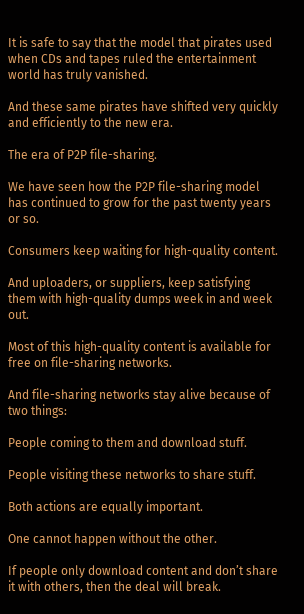It is safe to say that the model that pirates used when CDs and tapes ruled the entertainment world has truly vanished.

And these same pirates have shifted very quickly and efficiently to the new era.

The era of P2P file-sharing.

We have seen how the P2P file-sharing model has continued to grow for the past twenty years or so.

Consumers keep waiting for high-quality content.

And uploaders, or suppliers, keep satisfying them with high-quality dumps week in and week out.

Most of this high-quality content is available for free on file-sharing networks.

And file-sharing networks stay alive because of two things:

People coming to them and download stuff.

People visiting these networks to share stuff.

Both actions are equally important.

One cannot happen without the other.

If people only download content and don’t share it with others, then the deal will break.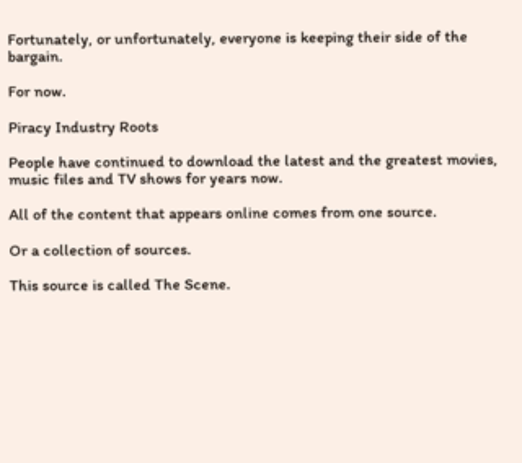Fortunately, or unfortunately, everyone is keeping their side of the bargain.

For now.

Piracy Industry Roots

People have continued to download the latest and the greatest movies, music files and TV shows for years now.

All of the content that appears online comes from one source.

Or a collection of sources.

This source is called The Scene.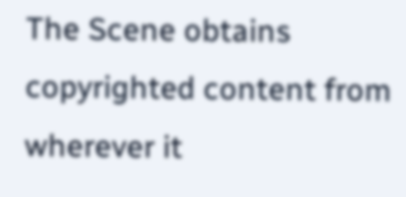The Scene obtains copyrighted content from wherever it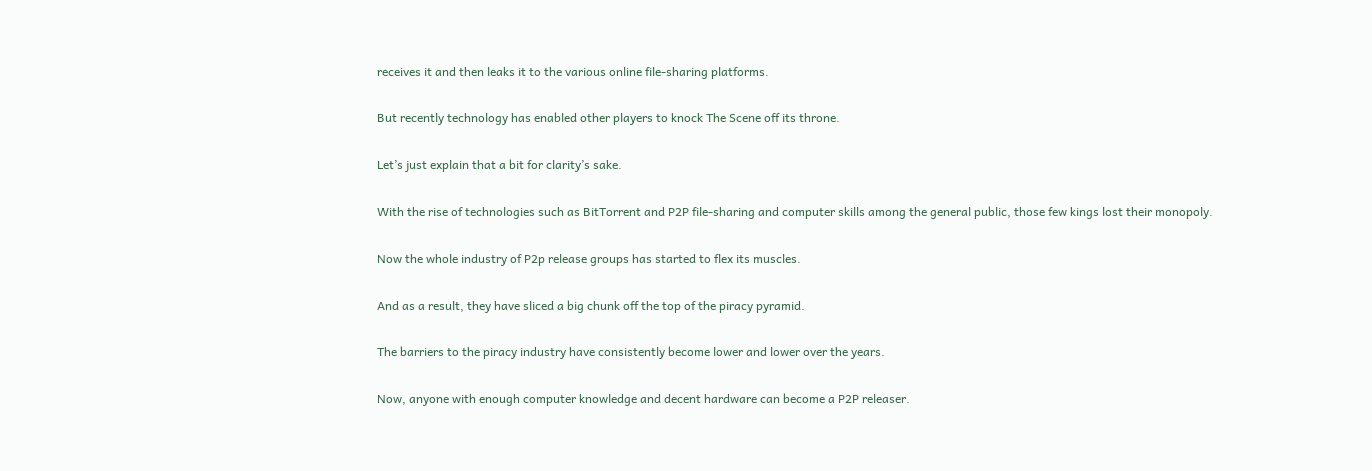receives it and then leaks it to the various online file-sharing platforms.

But recently technology has enabled other players to knock The Scene off its throne.

Let’s just explain that a bit for clarity’s sake.

With the rise of technologies such as BitTorrent and P2P file-sharing and computer skills among the general public, those few kings lost their monopoly.

Now the whole industry of P2p release groups has started to flex its muscles.

And as a result, they have sliced a big chunk off the top of the piracy pyramid.

The barriers to the piracy industry have consistently become lower and lower over the years.

Now, anyone with enough computer knowledge and decent hardware can become a P2P releaser.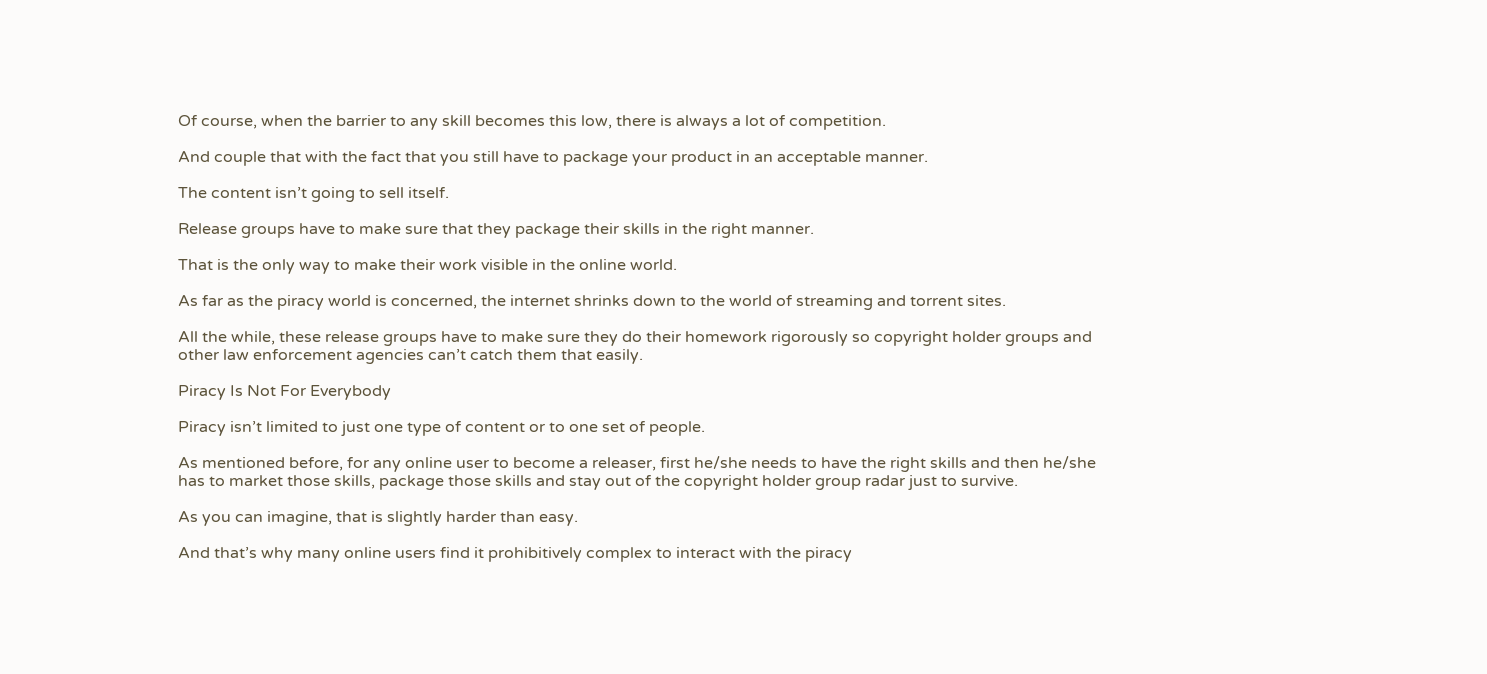Of course, when the barrier to any skill becomes this low, there is always a lot of competition.

And couple that with the fact that you still have to package your product in an acceptable manner.

The content isn’t going to sell itself.

Release groups have to make sure that they package their skills in the right manner.

That is the only way to make their work visible in the online world.

As far as the piracy world is concerned, the internet shrinks down to the world of streaming and torrent sites.

All the while, these release groups have to make sure they do their homework rigorously so copyright holder groups and other law enforcement agencies can’t catch them that easily.

Piracy Is Not For Everybody

Piracy isn’t limited to just one type of content or to one set of people.

As mentioned before, for any online user to become a releaser, first he/she needs to have the right skills and then he/she has to market those skills, package those skills and stay out of the copyright holder group radar just to survive.

As you can imagine, that is slightly harder than easy.

And that’s why many online users find it prohibitively complex to interact with the piracy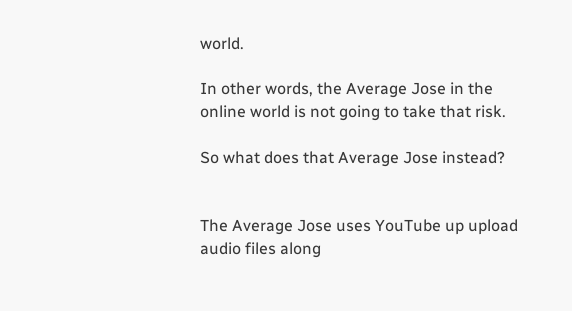world.

In other words, the Average Jose in the online world is not going to take that risk.

So what does that Average Jose instead?


The Average Jose uses YouTube up upload audio files along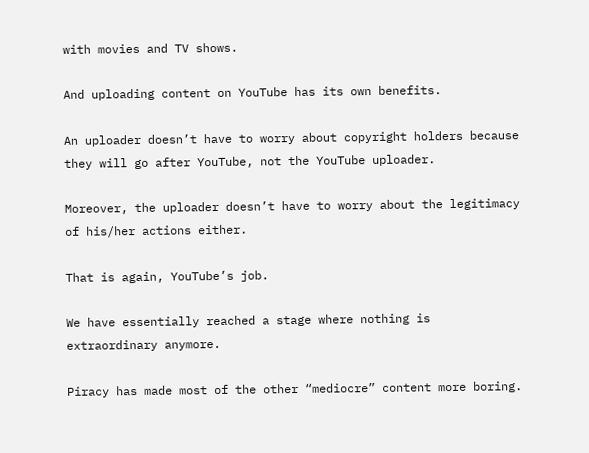with movies and TV shows.

And uploading content on YouTube has its own benefits.

An uploader doesn’t have to worry about copyright holders because they will go after YouTube, not the YouTube uploader.

Moreover, the uploader doesn’t have to worry about the legitimacy of his/her actions either.

That is again, YouTube’s job.

We have essentially reached a stage where nothing is extraordinary anymore.

Piracy has made most of the other “mediocre” content more boring.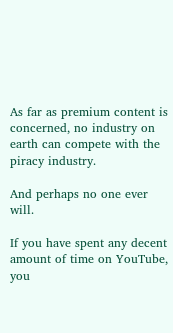As far as premium content is concerned, no industry on earth can compete with the piracy industry.

And perhaps no one ever will.

If you have spent any decent amount of time on YouTube, you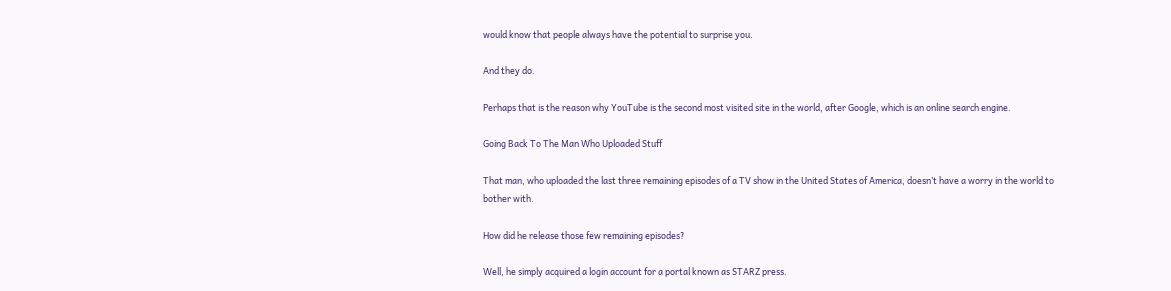would know that people always have the potential to surprise you.

And they do.

Perhaps that is the reason why YouTube is the second most visited site in the world, after Google, which is an online search engine.

Going Back To The Man Who Uploaded Stuff

That man, who uploaded the last three remaining episodes of a TV show in the United States of America, doesn’t have a worry in the world to bother with.

How did he release those few remaining episodes?

Well, he simply acquired a login account for a portal known as STARZ press.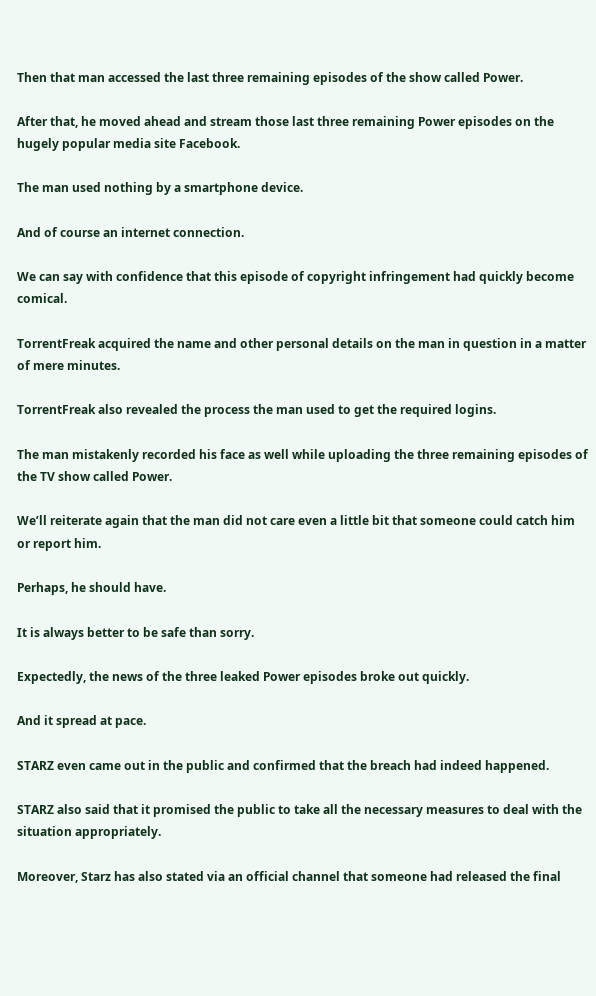Then that man accessed the last three remaining episodes of the show called Power.

After that, he moved ahead and stream those last three remaining Power episodes on the hugely popular media site Facebook.

The man used nothing by a smartphone device.

And of course an internet connection.

We can say with confidence that this episode of copyright infringement had quickly become comical.

TorrentFreak acquired the name and other personal details on the man in question in a matter of mere minutes.

TorrentFreak also revealed the process the man used to get the required logins.

The man mistakenly recorded his face as well while uploading the three remaining episodes of the TV show called Power.

We’ll reiterate again that the man did not care even a little bit that someone could catch him or report him.

Perhaps, he should have.

It is always better to be safe than sorry.

Expectedly, the news of the three leaked Power episodes broke out quickly.

And it spread at pace.

STARZ even came out in the public and confirmed that the breach had indeed happened.

STARZ also said that it promised the public to take all the necessary measures to deal with the situation appropriately.

Moreover, Starz has also stated via an official channel that someone had released the final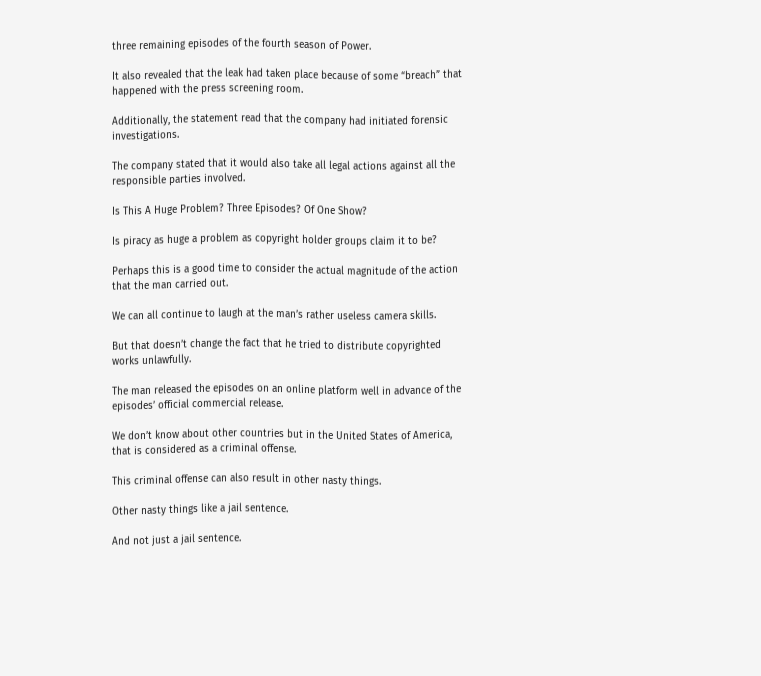three remaining episodes of the fourth season of Power.

It also revealed that the leak had taken place because of some “breach” that happened with the press screening room.

Additionally, the statement read that the company had initiated forensic investigations.

The company stated that it would also take all legal actions against all the responsible parties involved.

Is This A Huge Problem? Three Episodes? Of One Show?

Is piracy as huge a problem as copyright holder groups claim it to be?

Perhaps this is a good time to consider the actual magnitude of the action that the man carried out.

We can all continue to laugh at the man’s rather useless camera skills.

But that doesn’t change the fact that he tried to distribute copyrighted works unlawfully.

The man released the episodes on an online platform well in advance of the episodes’ official commercial release.

We don’t know about other countries but in the United States of America, that is considered as a criminal offense.

This criminal offense can also result in other nasty things.

Other nasty things like a jail sentence.

And not just a jail sentence.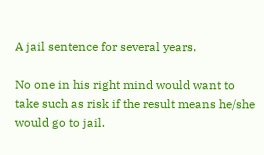A jail sentence for several years.

No one in his right mind would want to take such as risk if the result means he/she would go to jail.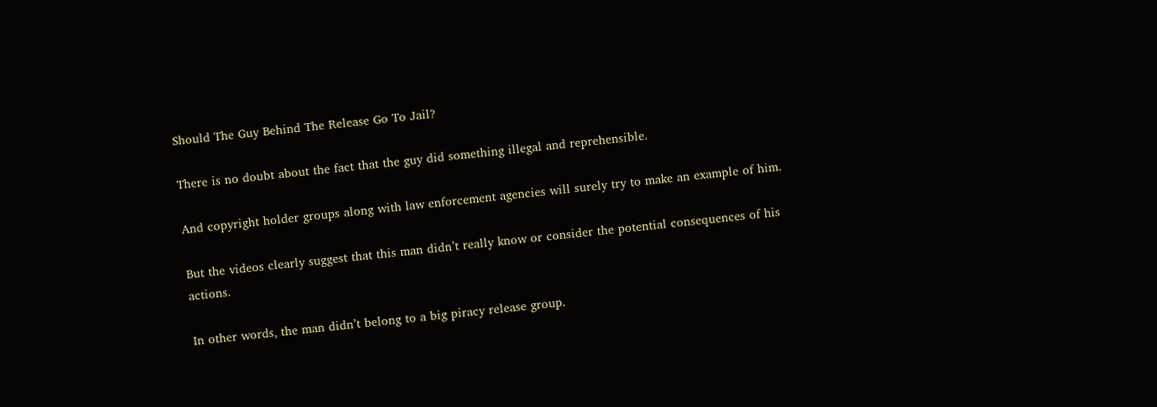Should The Guy Behind The Release Go To Jail?

There is no doubt about the fact that the guy did something illegal and reprehensible.

And copyright holder groups along with law enforcement agencies will surely try to make an example of him.

But the videos clearly suggest that this man didn’t really know or consider the potential consequences of his actions.

In other words, the man didn’t belong to a big piracy release group.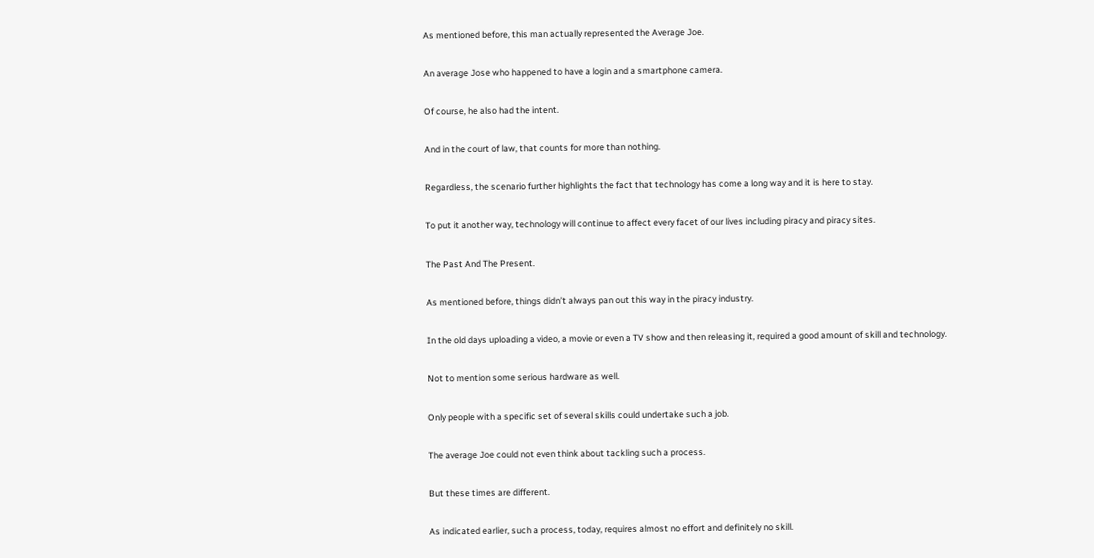As mentioned before, this man actually represented the Average Joe.

An average Jose who happened to have a login and a smartphone camera.

Of course, he also had the intent.

And in the court of law, that counts for more than nothing.

Regardless, the scenario further highlights the fact that technology has come a long way and it is here to stay.

To put it another way, technology will continue to affect every facet of our lives including piracy and piracy sites.

The Past And The Present.

As mentioned before, things didn’t always pan out this way in the piracy industry.

In the old days uploading a video, a movie or even a TV show and then releasing it, required a good amount of skill and technology.

Not to mention some serious hardware as well.

Only people with a specific set of several skills could undertake such a job.

The average Joe could not even think about tackling such a process.

But these times are different.

As indicated earlier, such a process, today, requires almost no effort and definitely no skill.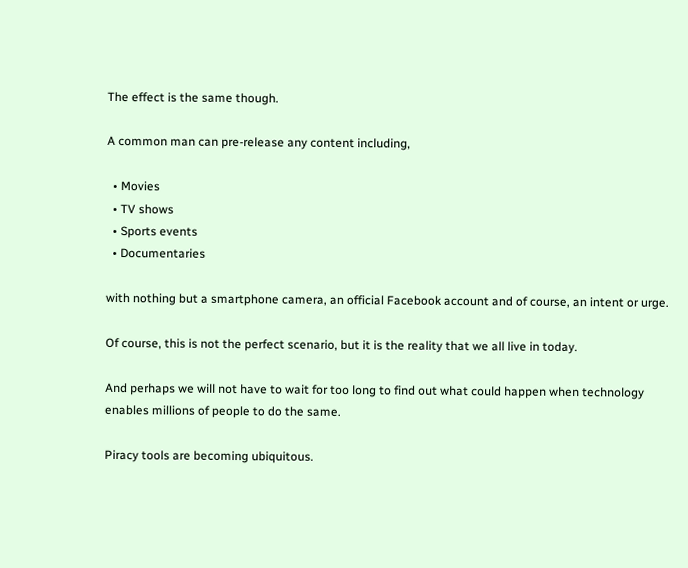The effect is the same though.

A common man can pre-release any content including,

  • Movies
  • TV shows
  • Sports events
  • Documentaries

with nothing but a smartphone camera, an official Facebook account and of course, an intent or urge.

Of course, this is not the perfect scenario, but it is the reality that we all live in today.

And perhaps we will not have to wait for too long to find out what could happen when technology enables millions of people to do the same.

Piracy tools are becoming ubiquitous.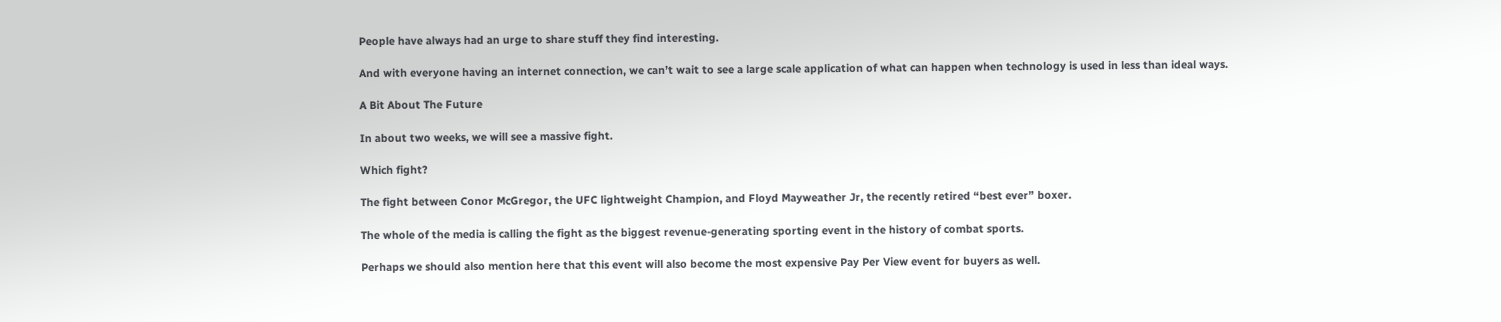People have always had an urge to share stuff they find interesting.

And with everyone having an internet connection, we can’t wait to see a large scale application of what can happen when technology is used in less than ideal ways.

A Bit About The Future

In about two weeks, we will see a massive fight.

Which fight?

The fight between Conor McGregor, the UFC lightweight Champion, and Floyd Mayweather Jr, the recently retired “best ever” boxer.

The whole of the media is calling the fight as the biggest revenue-generating sporting event in the history of combat sports.

Perhaps we should also mention here that this event will also become the most expensive Pay Per View event for buyers as well.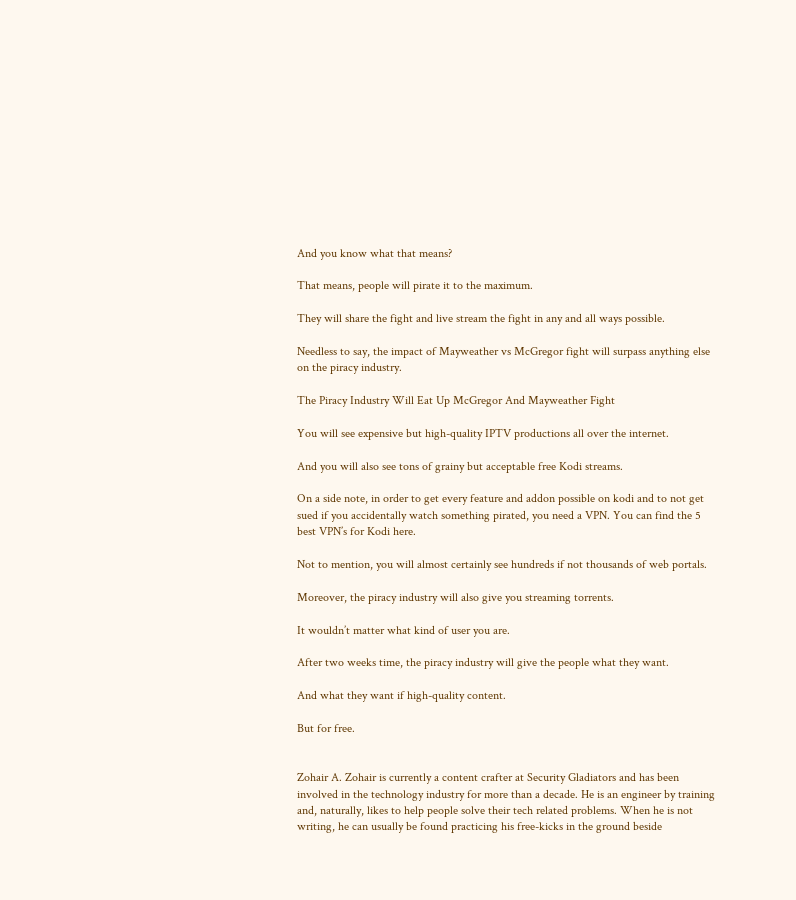And you know what that means?

That means, people will pirate it to the maximum.

They will share the fight and live stream the fight in any and all ways possible.

Needless to say, the impact of Mayweather vs McGregor fight will surpass anything else on the piracy industry.

The Piracy Industry Will Eat Up McGregor And Mayweather Fight

You will see expensive but high-quality IPTV productions all over the internet.

And you will also see tons of grainy but acceptable free Kodi streams.

On a side note, in order to get every feature and addon possible on kodi and to not get sued if you accidentally watch something pirated, you need a VPN. You can find the 5 best VPN’s for Kodi here.

Not to mention, you will almost certainly see hundreds if not thousands of web portals.

Moreover, the piracy industry will also give you streaming torrents.

It wouldn’t matter what kind of user you are.

After two weeks time, the piracy industry will give the people what they want.

And what they want if high-quality content.

But for free.


Zohair A. Zohair is currently a content crafter at Security Gladiators and has been involved in the technology industry for more than a decade. He is an engineer by training and, naturally, likes to help people solve their tech related problems. When he is not writing, he can usually be found practicing his free-kicks in the ground beside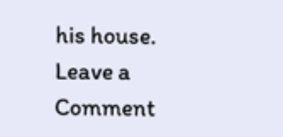his house.
Leave a Comment